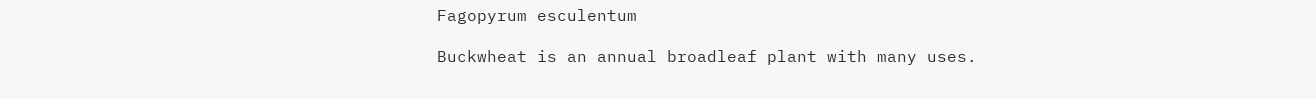Fagopyrum esculentum

Buckwheat is an annual broadleaf plant with many uses.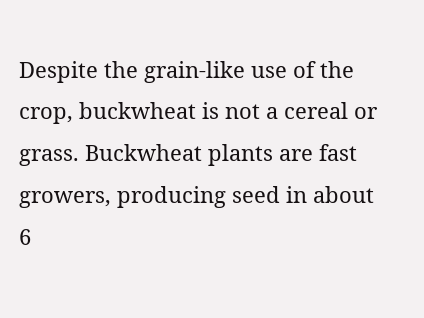Despite the grain-like use of the crop, buckwheat is not a cereal or grass. Buckwheat plants are fast growers, producing seed in about 6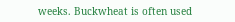weeks. Buckwheat is often used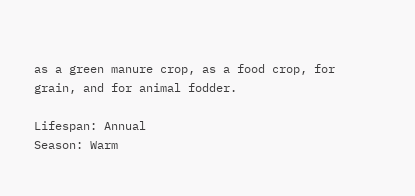as a green manure crop, as a food crop, for grain, and for animal fodder.

Lifespan: Annual
Season: Warm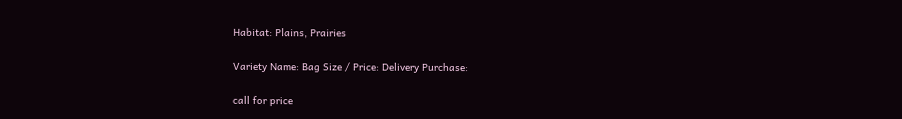Habitat: Plains, Prairies

Variety Name: Bag Size / Price: Delivery Purchase:

call for price